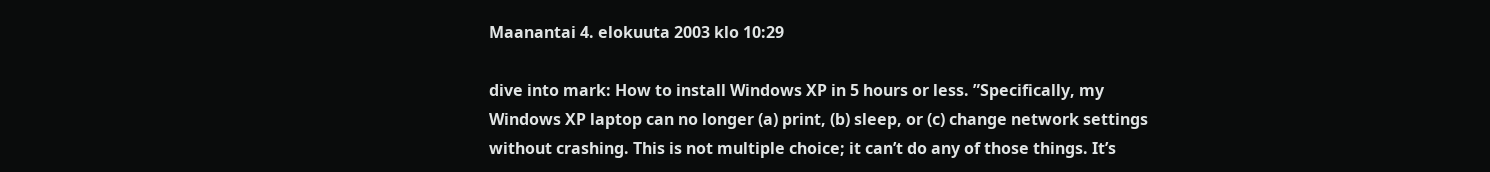Maanantai 4. elokuuta 2003 klo 10:29

dive into mark: How to install Windows XP in 5 hours or less. ”Specifically, my Windows XP laptop can no longer (a) print, (b) sleep, or (c) change network settings without crashing. This is not multiple choice; it can’t do any of those things. It’s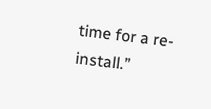time for a re-install.”